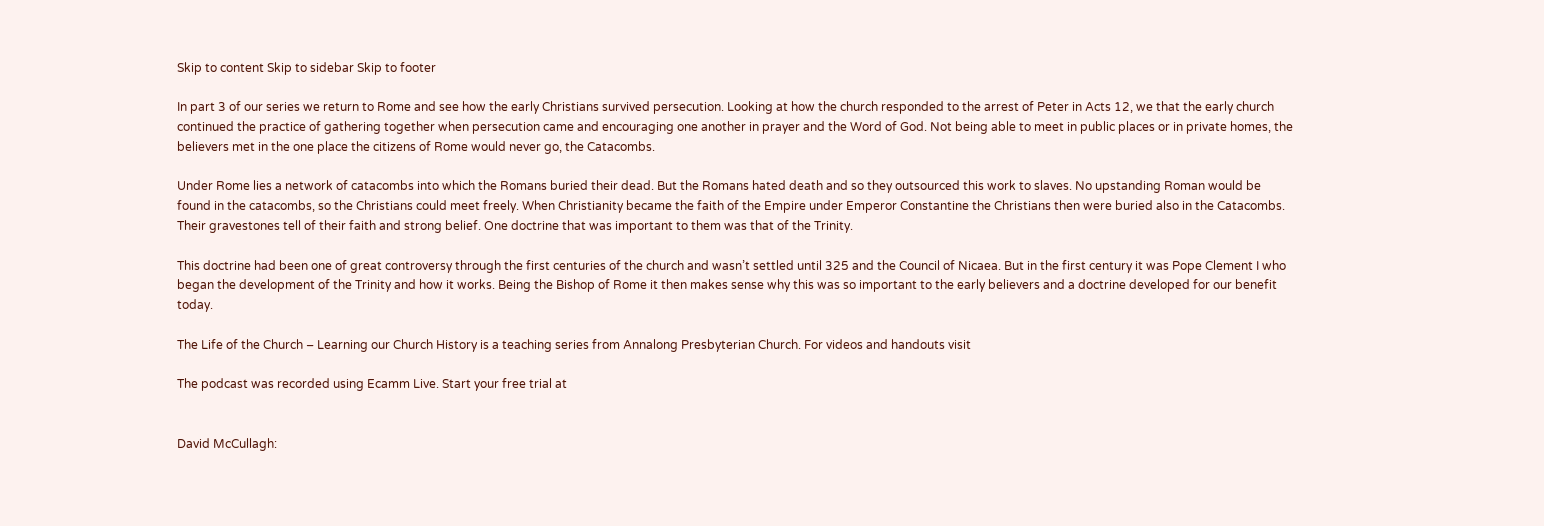Skip to content Skip to sidebar Skip to footer

In part 3 of our series we return to Rome and see how the early Christians survived persecution. Looking at how the church responded to the arrest of Peter in Acts 12, we that the early church continued the practice of gathering together when persecution came and encouraging one another in prayer and the Word of God. Not being able to meet in public places or in private homes, the believers met in the one place the citizens of Rome would never go, the Catacombs.

Under Rome lies a network of catacombs into which the Romans buried their dead. But the Romans hated death and so they outsourced this work to slaves. No upstanding Roman would be found in the catacombs, so the Christians could meet freely. When Christianity became the faith of the Empire under Emperor Constantine the Christians then were buried also in the Catacombs. Their gravestones tell of their faith and strong belief. One doctrine that was important to them was that of the Trinity.

This doctrine had been one of great controversy through the first centuries of the church and wasn’t settled until 325 and the Council of Nicaea. But in the first century it was Pope Clement I who began the development of the Trinity and how it works. Being the Bishop of Rome it then makes sense why this was so important to the early believers and a doctrine developed for our benefit today.

The Life of the Church – Learning our Church History is a teaching series from Annalong Presbyterian Church. For videos and handouts visit

The podcast was recorded using Ecamm Live. Start your free trial at


David McCullagh: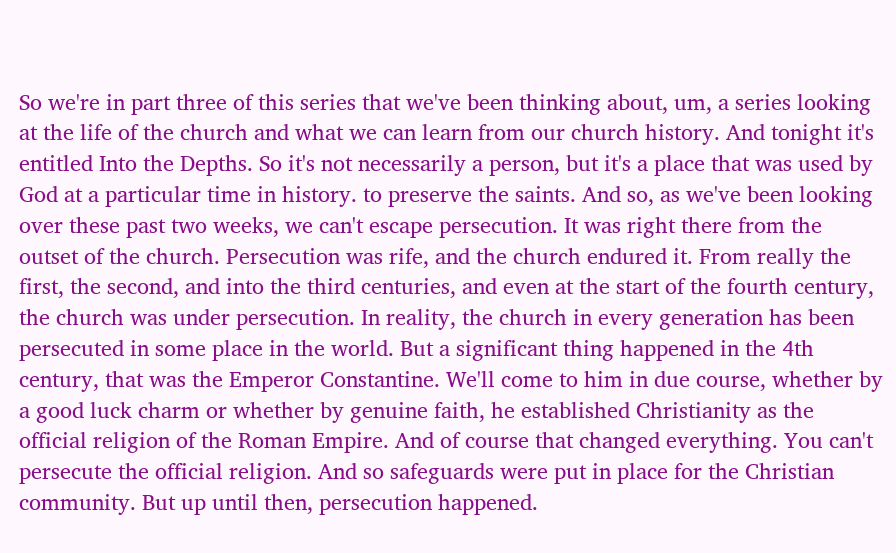So we're in part three of this series that we've been thinking about, um, a series looking at the life of the church and what we can learn from our church history. And tonight it's entitled Into the Depths. So it's not necessarily a person, but it's a place that was used by God at a particular time in history. to preserve the saints. And so, as we've been looking over these past two weeks, we can't escape persecution. It was right there from the outset of the church. Persecution was rife, and the church endured it. From really the first, the second, and into the third centuries, and even at the start of the fourth century, the church was under persecution. In reality, the church in every generation has been persecuted in some place in the world. But a significant thing happened in the 4th century, that was the Emperor Constantine. We'll come to him in due course, whether by a good luck charm or whether by genuine faith, he established Christianity as the official religion of the Roman Empire. And of course that changed everything. You can't persecute the official religion. And so safeguards were put in place for the Christian community. But up until then, persecution happened.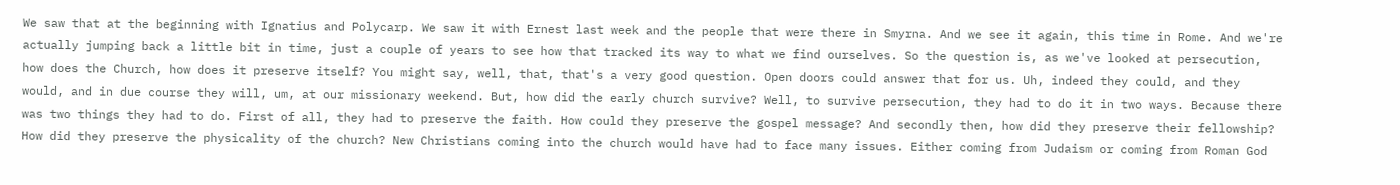We saw that at the beginning with Ignatius and Polycarp. We saw it with Ernest last week and the people that were there in Smyrna. And we see it again, this time in Rome. And we're actually jumping back a little bit in time, just a couple of years to see how that tracked its way to what we find ourselves. So the question is, as we've looked at persecution, how does the Church, how does it preserve itself? You might say, well, that, that's a very good question. Open doors could answer that for us. Uh, indeed they could, and they would, and in due course they will, um, at our missionary weekend. But, how did the early church survive? Well, to survive persecution, they had to do it in two ways. Because there was two things they had to do. First of all, they had to preserve the faith. How could they preserve the gospel message? And secondly then, how did they preserve their fellowship? How did they preserve the physicality of the church? New Christians coming into the church would have had to face many issues. Either coming from Judaism or coming from Roman God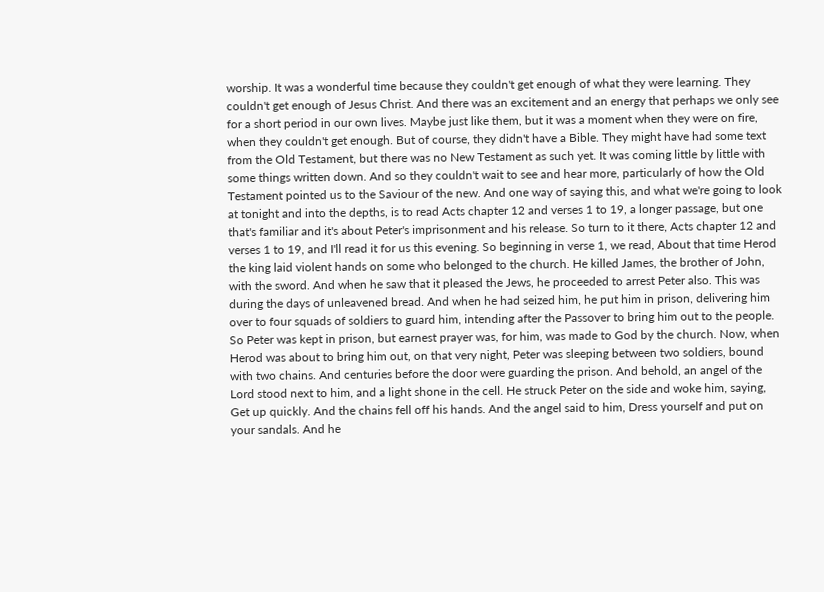worship. It was a wonderful time because they couldn't get enough of what they were learning. They couldn't get enough of Jesus Christ. And there was an excitement and an energy that perhaps we only see for a short period in our own lives. Maybe just like them, but it was a moment when they were on fire, when they couldn't get enough. But of course, they didn't have a Bible. They might have had some text from the Old Testament, but there was no New Testament as such yet. It was coming little by little with some things written down. And so they couldn't wait to see and hear more, particularly of how the Old Testament pointed us to the Saviour of the new. And one way of saying this, and what we're going to look at tonight and into the depths, is to read Acts chapter 12 and verses 1 to 19, a longer passage, but one that's familiar and it's about Peter's imprisonment and his release. So turn to it there, Acts chapter 12 and verses 1 to 19, and I'll read it for us this evening. So beginning in verse 1, we read, About that time Herod the king laid violent hands on some who belonged to the church. He killed James, the brother of John, with the sword. And when he saw that it pleased the Jews, he proceeded to arrest Peter also. This was during the days of unleavened bread. And when he had seized him, he put him in prison, delivering him over to four squads of soldiers to guard him, intending after the Passover to bring him out to the people. So Peter was kept in prison, but earnest prayer was, for him, was made to God by the church. Now, when Herod was about to bring him out, on that very night, Peter was sleeping between two soldiers, bound with two chains. And centuries before the door were guarding the prison. And behold, an angel of the Lord stood next to him, and a light shone in the cell. He struck Peter on the side and woke him, saying, Get up quickly. And the chains fell off his hands. And the angel said to him, Dress yourself and put on your sandals. And he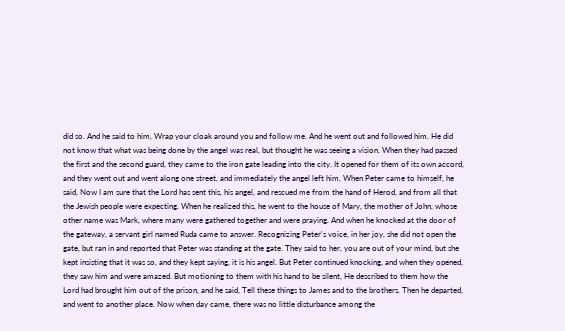did so. And he said to him, Wrap your cloak around you and follow me. And he went out and followed him. He did not know that what was being done by the angel was real, but thought he was seeing a vision. When they had passed the first and the second guard, they came to the iron gate leading into the city. It opened for them of its own accord, and they went out and went along one street, and immediately the angel left him. When Peter came to himself, he said, Now I am sure that the Lord has sent this, his angel, and rescued me from the hand of Herod, and from all that the Jewish people were expecting. When he realized this, he went to the house of Mary, the mother of John, whose other name was Mark, where many were gathered together and were praying. And when he knocked at the door of the gateway, a servant girl named Ruda came to answer. Recognizing Peter's voice, in her joy, she did not open the gate, but ran in and reported that Peter was standing at the gate. They said to her, you are out of your mind, but she kept insisting that it was so, and they kept saying, it is his angel. But Peter continued knocking, and when they opened, they saw him and were amazed. But motioning to them with his hand to be silent, He described to them how the Lord had brought him out of the prison, and he said, Tell these things to James and to the brothers. Then he departed, and went to another place. Now when day came, there was no little disturbance among the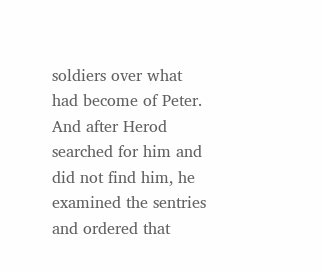soldiers over what had become of Peter. And after Herod searched for him and did not find him, he examined the sentries and ordered that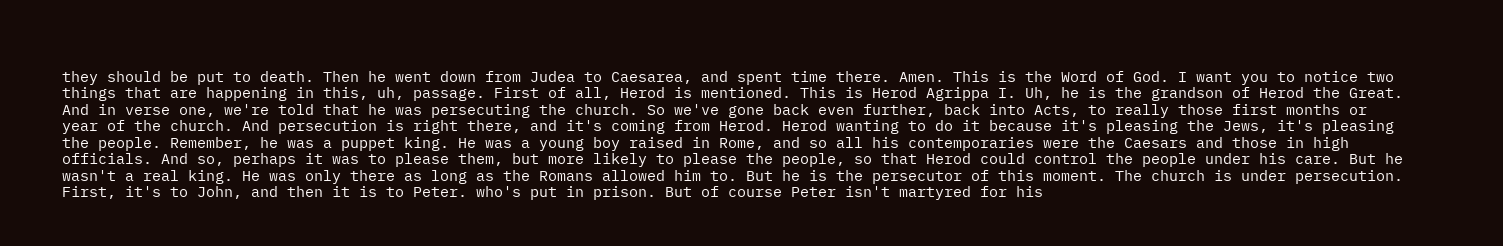they should be put to death. Then he went down from Judea to Caesarea, and spent time there. Amen. This is the Word of God. I want you to notice two things that are happening in this, uh, passage. First of all, Herod is mentioned. This is Herod Agrippa I. Uh, he is the grandson of Herod the Great. And in verse one, we're told that he was persecuting the church. So we've gone back even further, back into Acts, to really those first months or year of the church. And persecution is right there, and it's coming from Herod. Herod wanting to do it because it's pleasing the Jews, it's pleasing the people. Remember, he was a puppet king. He was a young boy raised in Rome, and so all his contemporaries were the Caesars and those in high officials. And so, perhaps it was to please them, but more likely to please the people, so that Herod could control the people under his care. But he wasn't a real king. He was only there as long as the Romans allowed him to. But he is the persecutor of this moment. The church is under persecution. First, it's to John, and then it is to Peter. who's put in prison. But of course Peter isn't martyred for his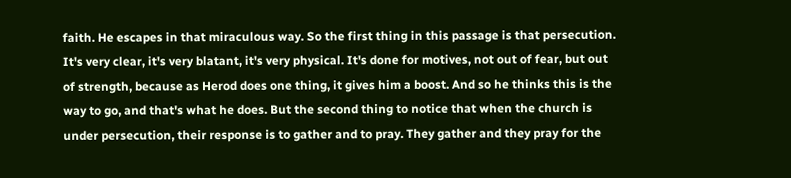faith. He escapes in that miraculous way. So the first thing in this passage is that persecution. It's very clear, it's very blatant, it's very physical. It's done for motives, not out of fear, but out of strength, because as Herod does one thing, it gives him a boost. And so he thinks this is the way to go, and that's what he does. But the second thing to notice that when the church is under persecution, their response is to gather and to pray. They gather and they pray for the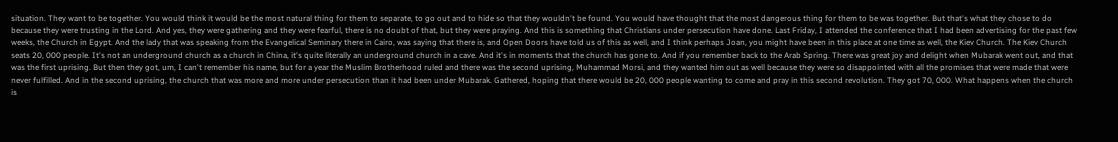situation. They want to be together. You would think it would be the most natural thing for them to separate, to go out and to hide so that they wouldn't be found. You would have thought that the most dangerous thing for them to be was together. But that's what they chose to do because they were trusting in the Lord. And yes, they were gathering and they were fearful, there is no doubt of that, but they were praying. And this is something that Christians under persecution have done. Last Friday, I attended the conference that I had been advertising for the past few weeks, the Church in Egypt. And the lady that was speaking from the Evangelical Seminary there in Cairo, was saying that there is, and Open Doors have told us of this as well, and I think perhaps Joan, you might have been in this place at one time as well, the Kiev Church. The Kiev Church seats 20, 000 people. It's not an underground church as a church in China, it's quite literally an underground church in a cave. And it's in moments that the church has gone to. And if you remember back to the Arab Spring. There was great joy and delight when Mubarak went out, and that was the first uprising. But then they got, um, I can't remember his name, but for a year the Muslim Brotherhood ruled and there was the second uprising, Muhammad Morsi, and they wanted him out as well because they were so disappointed with all the promises that were made that were never fulfilled. And in the second uprising, the church that was more and more under persecution than it had been under Mubarak. Gathered, hoping that there would be 20, 000 people wanting to come and pray in this second revolution. They got 70, 000. What happens when the church is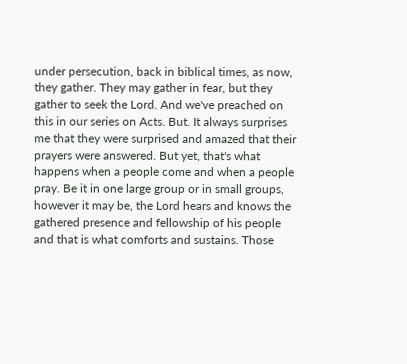under persecution, back in biblical times, as now, they gather. They may gather in fear, but they gather to seek the Lord. And we've preached on this in our series on Acts. But. It always surprises me that they were surprised and amazed that their prayers were answered. But yet, that's what happens when a people come and when a people pray. Be it in one large group or in small groups, however it may be, the Lord hears and knows the gathered presence and fellowship of his people and that is what comforts and sustains. Those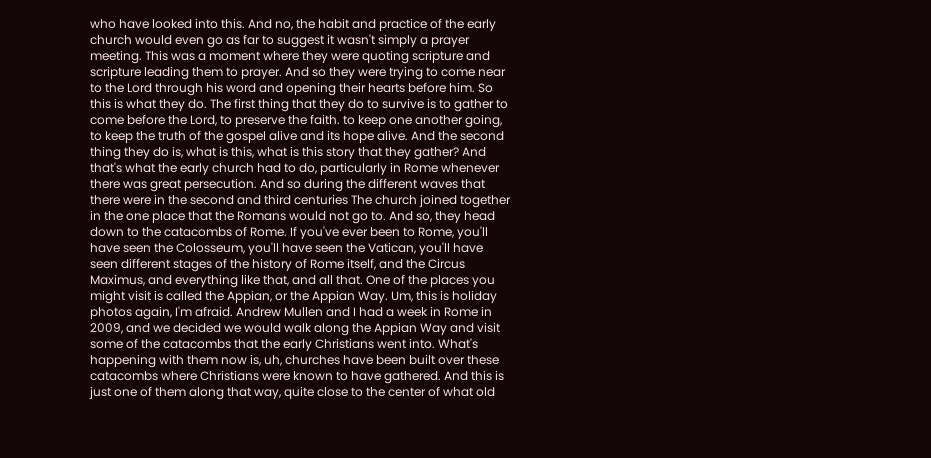who have looked into this. And no, the habit and practice of the early church would even go as far to suggest it wasn't simply a prayer meeting. This was a moment where they were quoting scripture and scripture leading them to prayer. And so they were trying to come near to the Lord through his word and opening their hearts before him. So this is what they do. The first thing that they do to survive is to gather to come before the Lord, to preserve the faith. to keep one another going, to keep the truth of the gospel alive and its hope alive. And the second thing they do is, what is this, what is this story that they gather? And that's what the early church had to do, particularly in Rome whenever there was great persecution. And so during the different waves that there were in the second and third centuries The church joined together in the one place that the Romans would not go to. And so, they head down to the catacombs of Rome. If you've ever been to Rome, you'll have seen the Colosseum, you'll have seen the Vatican, you'll have seen different stages of the history of Rome itself, and the Circus Maximus, and everything like that, and all that. One of the places you might visit is called the Appian, or the Appian Way. Um, this is holiday photos again, I'm afraid. Andrew Mullen and I had a week in Rome in 2009, and we decided we would walk along the Appian Way and visit some of the catacombs that the early Christians went into. What's happening with them now is, uh, churches have been built over these catacombs where Christians were known to have gathered. And this is just one of them along that way, quite close to the center of what old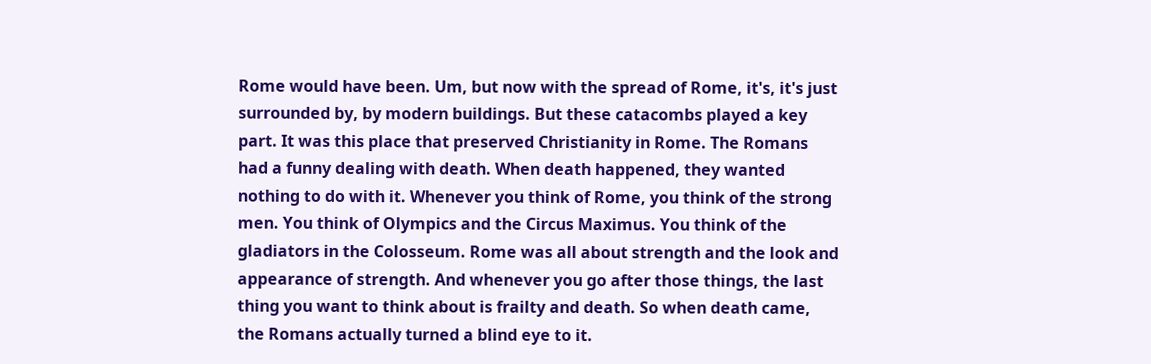Rome would have been. Um, but now with the spread of Rome, it's, it's just surrounded by, by modern buildings. But these catacombs played a key part. It was this place that preserved Christianity in Rome. The Romans had a funny dealing with death. When death happened, they wanted nothing to do with it. Whenever you think of Rome, you think of the strong men. You think of Olympics and the Circus Maximus. You think of the gladiators in the Colosseum. Rome was all about strength and the look and appearance of strength. And whenever you go after those things, the last thing you want to think about is frailty and death. So when death came, the Romans actually turned a blind eye to it.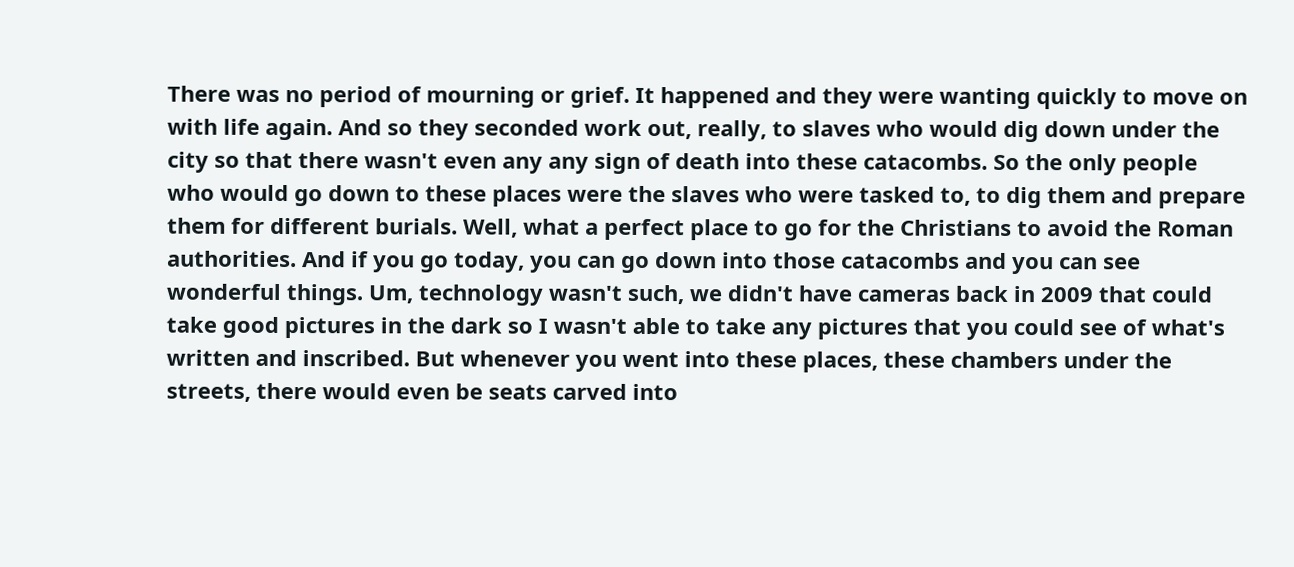There was no period of mourning or grief. It happened and they were wanting quickly to move on with life again. And so they seconded work out, really, to slaves who would dig down under the city so that there wasn't even any any sign of death into these catacombs. So the only people who would go down to these places were the slaves who were tasked to, to dig them and prepare them for different burials. Well, what a perfect place to go for the Christians to avoid the Roman authorities. And if you go today, you can go down into those catacombs and you can see wonderful things. Um, technology wasn't such, we didn't have cameras back in 2009 that could take good pictures in the dark so I wasn't able to take any pictures that you could see of what's written and inscribed. But whenever you went into these places, these chambers under the streets, there would even be seats carved into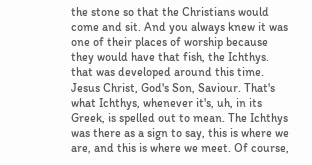the stone so that the Christians would come and sit. And you always knew it was one of their places of worship because they would have that fish, the Ichthys. that was developed around this time. Jesus Christ, God's Son, Saviour. That's what Ichthys, whenever it's, uh, in its Greek, is spelled out to mean. The Ichthys was there as a sign to say, this is where we are, and this is where we meet. Of course,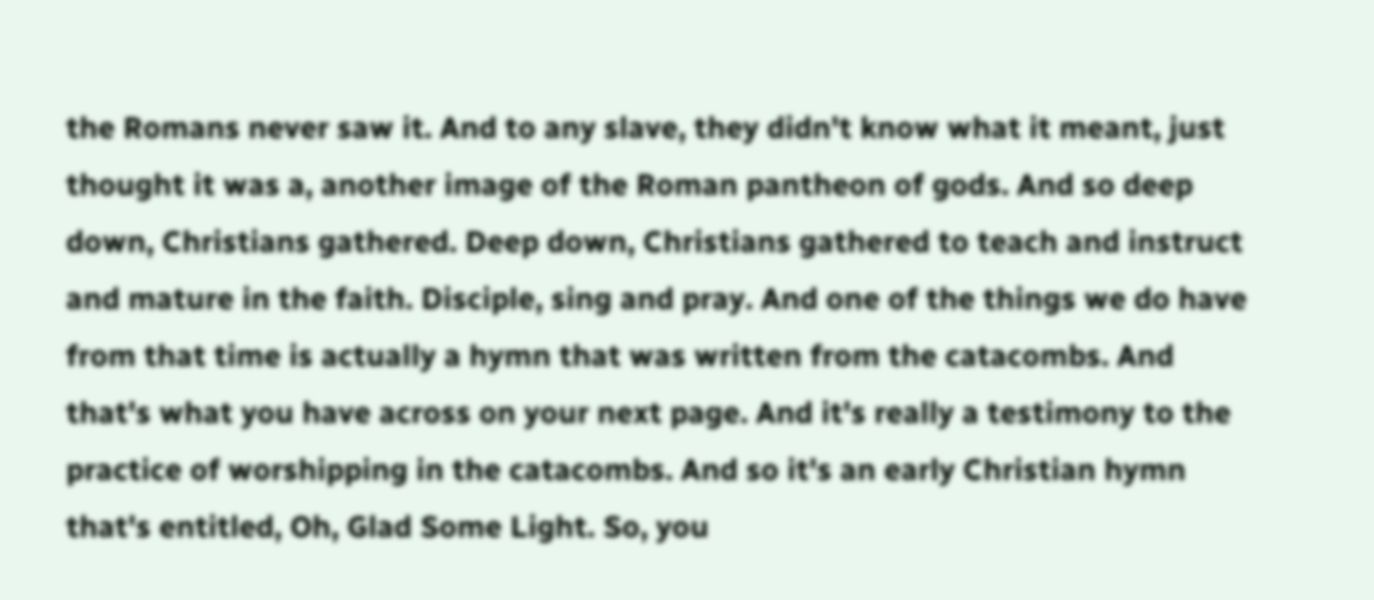the Romans never saw it. And to any slave, they didn't know what it meant, just thought it was a, another image of the Roman pantheon of gods. And so deep down, Christians gathered. Deep down, Christians gathered to teach and instruct and mature in the faith. Disciple, sing and pray. And one of the things we do have from that time is actually a hymn that was written from the catacombs. And that's what you have across on your next page. And it's really a testimony to the practice of worshipping in the catacombs. And so it's an early Christian hymn that's entitled, Oh, Glad Some Light. So, you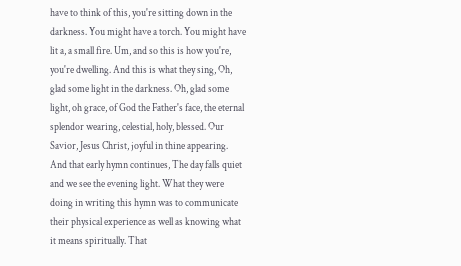have to think of this, you're sitting down in the darkness. You might have a torch. You might have lit a, a small fire. Um, and so this is how you're, you're dwelling. And this is what they sing, Oh, glad some light in the darkness. Oh, glad some light, oh grace, of God the Father's face, the eternal splendor wearing, celestial, holy, blessed. Our Savior, Jesus Christ, joyful in thine appearing. And that early hymn continues, The day falls quiet and we see the evening light. What they were doing in writing this hymn was to communicate their physical experience as well as knowing what it means spiritually. That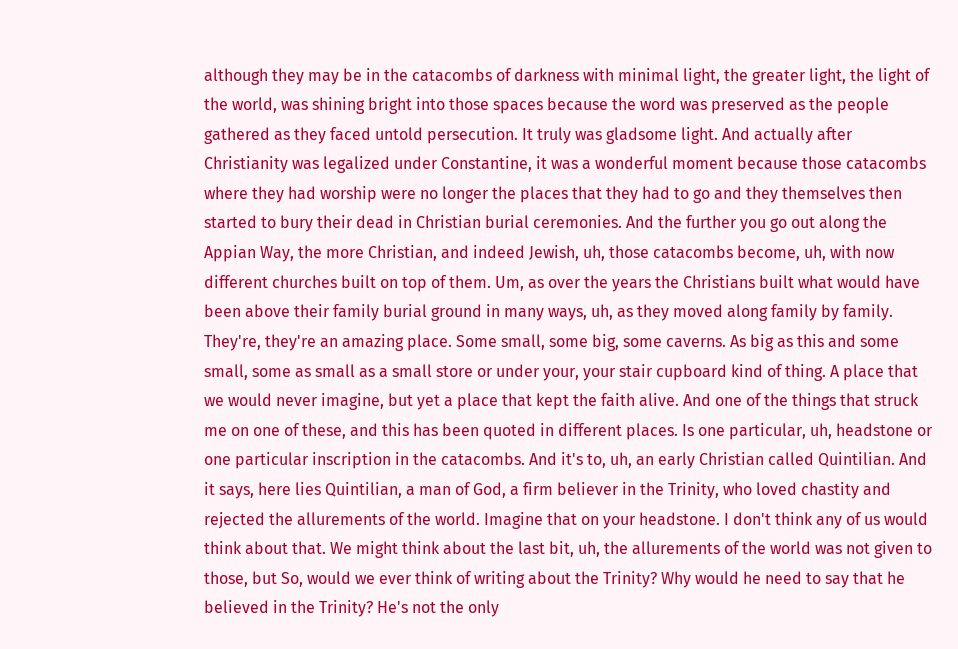although they may be in the catacombs of darkness with minimal light, the greater light, the light of the world, was shining bright into those spaces because the word was preserved as the people gathered as they faced untold persecution. It truly was gladsome light. And actually after Christianity was legalized under Constantine, it was a wonderful moment because those catacombs where they had worship were no longer the places that they had to go and they themselves then started to bury their dead in Christian burial ceremonies. And the further you go out along the Appian Way, the more Christian, and indeed Jewish, uh, those catacombs become, uh, with now different churches built on top of them. Um, as over the years the Christians built what would have been above their family burial ground in many ways, uh, as they moved along family by family. They're, they're an amazing place. Some small, some big, some caverns. As big as this and some small, some as small as a small store or under your, your stair cupboard kind of thing. A place that we would never imagine, but yet a place that kept the faith alive. And one of the things that struck me on one of these, and this has been quoted in different places. Is one particular, uh, headstone or one particular inscription in the catacombs. And it's to, uh, an early Christian called Quintilian. And it says, here lies Quintilian, a man of God, a firm believer in the Trinity, who loved chastity and rejected the allurements of the world. Imagine that on your headstone. I don't think any of us would think about that. We might think about the last bit, uh, the allurements of the world was not given to those, but So, would we ever think of writing about the Trinity? Why would he need to say that he believed in the Trinity? He's not the only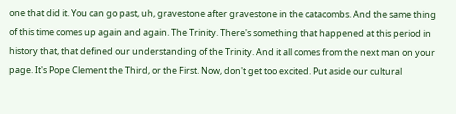one that did it. You can go past, uh, gravestone after gravestone in the catacombs. And the same thing of this time comes up again and again. The Trinity. There's something that happened at this period in history that, that defined our understanding of the Trinity. And it all comes from the next man on your page. It's Pope Clement the Third, or the First. Now, don't get too excited. Put aside our cultural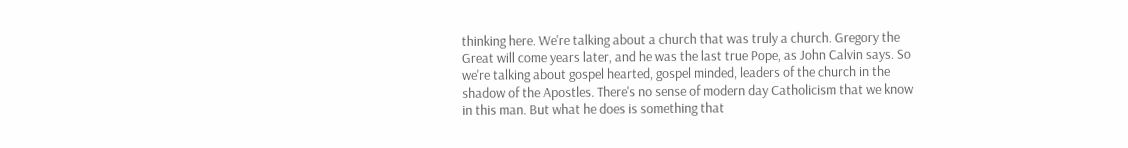thinking here. We're talking about a church that was truly a church. Gregory the Great will come years later, and he was the last true Pope, as John Calvin says. So we're talking about gospel hearted, gospel minded, leaders of the church in the shadow of the Apostles. There's no sense of modern day Catholicism that we know in this man. But what he does is something that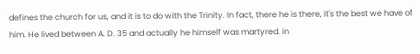defines the church for us, and it is to do with the Trinity. In fact, there he is there, it's the best we have of him. He lived between A. D. 35 and actually he himself was martyred. in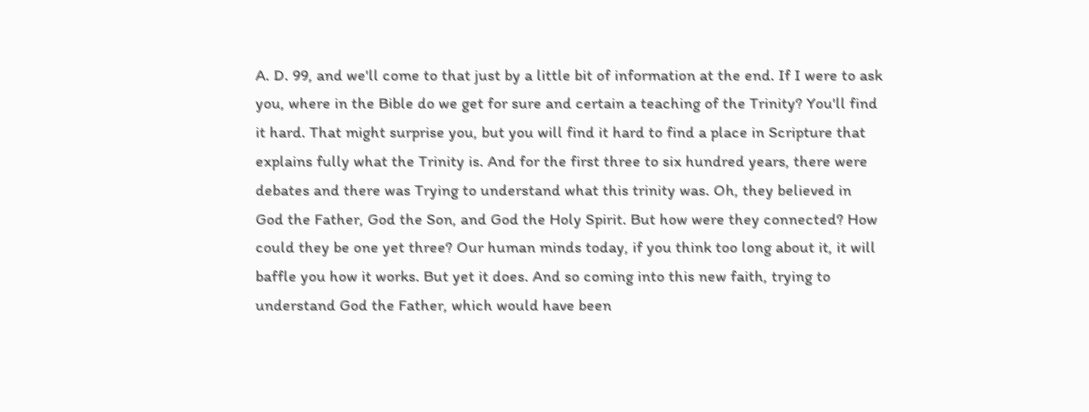A. D. 99, and we'll come to that just by a little bit of information at the end. If I were to ask you, where in the Bible do we get for sure and certain a teaching of the Trinity? You'll find it hard. That might surprise you, but you will find it hard to find a place in Scripture that explains fully what the Trinity is. And for the first three to six hundred years, there were debates and there was Trying to understand what this trinity was. Oh, they believed in God the Father, God the Son, and God the Holy Spirit. But how were they connected? How could they be one yet three? Our human minds today, if you think too long about it, it will baffle you how it works. But yet it does. And so coming into this new faith, trying to understand God the Father, which would have been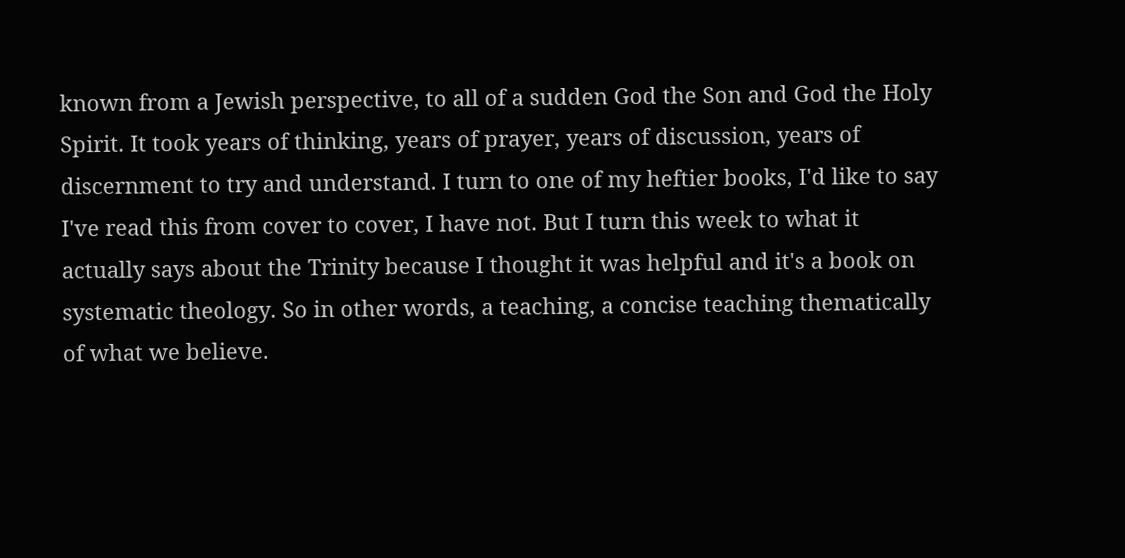known from a Jewish perspective, to all of a sudden God the Son and God the Holy Spirit. It took years of thinking, years of prayer, years of discussion, years of discernment to try and understand. I turn to one of my heftier books, I'd like to say I've read this from cover to cover, I have not. But I turn this week to what it actually says about the Trinity because I thought it was helpful and it's a book on systematic theology. So in other words, a teaching, a concise teaching thematically of what we believe.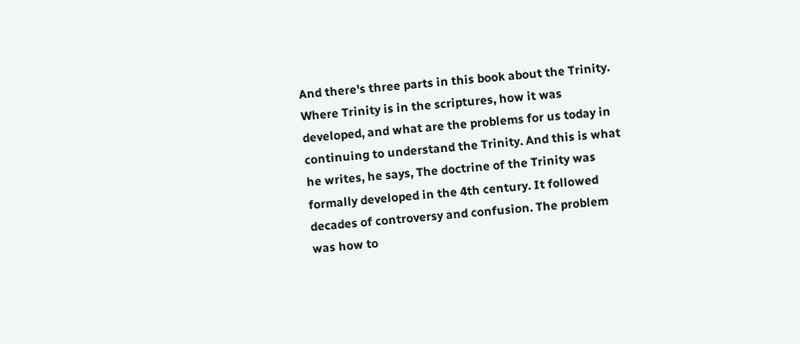And there's three parts in this book about the Trinity. Where Trinity is in the scriptures, how it was developed, and what are the problems for us today in continuing to understand the Trinity. And this is what he writes, he says, The doctrine of the Trinity was formally developed in the 4th century. It followed decades of controversy and confusion. The problem was how to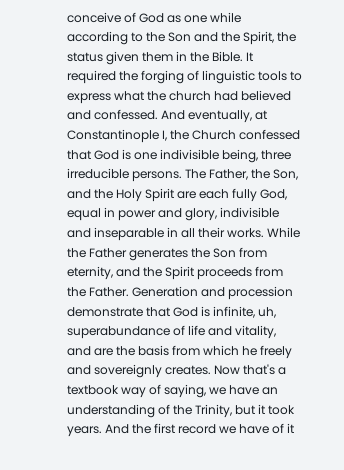conceive of God as one while according to the Son and the Spirit, the status given them in the Bible. It required the forging of linguistic tools to express what the church had believed and confessed. And eventually, at Constantinople I, the Church confessed that God is one indivisible being, three irreducible persons. The Father, the Son, and the Holy Spirit are each fully God, equal in power and glory, indivisible and inseparable in all their works. While the Father generates the Son from eternity, and the Spirit proceeds from the Father. Generation and procession demonstrate that God is infinite, uh, superabundance of life and vitality, and are the basis from which he freely and sovereignly creates. Now that's a textbook way of saying, we have an understanding of the Trinity, but it took years. And the first record we have of it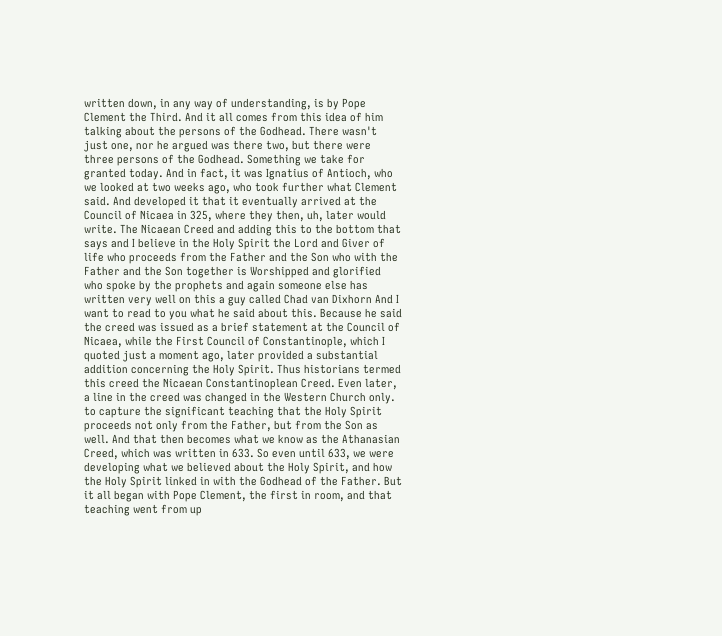written down, in any way of understanding, is by Pope Clement the Third. And it all comes from this idea of him talking about the persons of the Godhead. There wasn't just one, nor he argued was there two, but there were three persons of the Godhead. Something we take for granted today. And in fact, it was Ignatius of Antioch, who we looked at two weeks ago, who took further what Clement said. And developed it that it eventually arrived at the Council of Nicaea in 325, where they then, uh, later would write. The Nicaean Creed and adding this to the bottom that says and I believe in the Holy Spirit the Lord and Giver of life who proceeds from the Father and the Son who with the Father and the Son together is Worshipped and glorified who spoke by the prophets and again someone else has written very well on this a guy called Chad van Dixhorn And I want to read to you what he said about this. Because he said the creed was issued as a brief statement at the Council of Nicaea, while the First Council of Constantinople, which I quoted just a moment ago, later provided a substantial addition concerning the Holy Spirit. Thus historians termed this creed the Nicaean Constantinoplean Creed. Even later, a line in the creed was changed in the Western Church only. to capture the significant teaching that the Holy Spirit proceeds not only from the Father, but from the Son as well. And that then becomes what we know as the Athanasian Creed, which was written in 633. So even until 633, we were developing what we believed about the Holy Spirit, and how the Holy Spirit linked in with the Godhead of the Father. But it all began with Pope Clement, the first in room, and that teaching went from up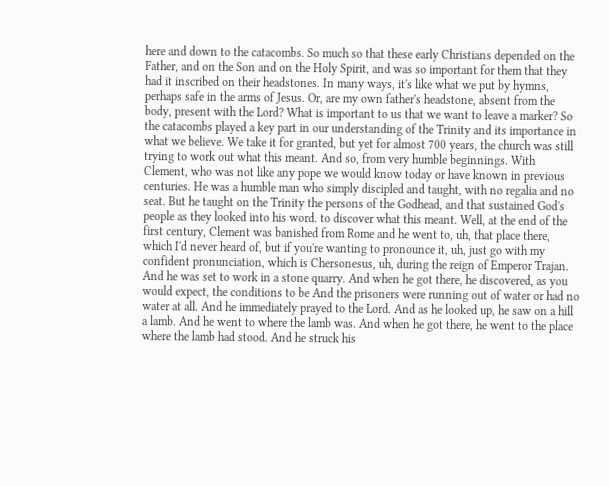here and down to the catacombs. So much so that these early Christians depended on the Father, and on the Son and on the Holy Spirit, and was so important for them that they had it inscribed on their headstones. In many ways, it's like what we put by hymns, perhaps safe in the arms of Jesus. Or, are my own father's headstone, absent from the body, present with the Lord? What is important to us that we want to leave a marker? So the catacombs played a key part in our understanding of the Trinity and its importance in what we believe. We take it for granted, but yet for almost 700 years, the church was still trying to work out what this meant. And so, from very humble beginnings. With Clement, who was not like any pope we would know today or have known in previous centuries. He was a humble man who simply discipled and taught, with no regalia and no seat. But he taught on the Trinity the persons of the Godhead, and that sustained God's people as they looked into his word. to discover what this meant. Well, at the end of the first century, Clement was banished from Rome and he went to, uh, that place there, which I'd never heard of, but if you're wanting to pronounce it, uh, just go with my confident pronunciation, which is Chersonesus, uh, during the reign of Emperor Trajan. And he was set to work in a stone quarry. And when he got there, he discovered, as you would expect, the conditions to be And the prisoners were running out of water or had no water at all. And he immediately prayed to the Lord. And as he looked up, he saw on a hill a lamb. And he went to where the lamb was. And when he got there, he went to the place where the lamb had stood. And he struck his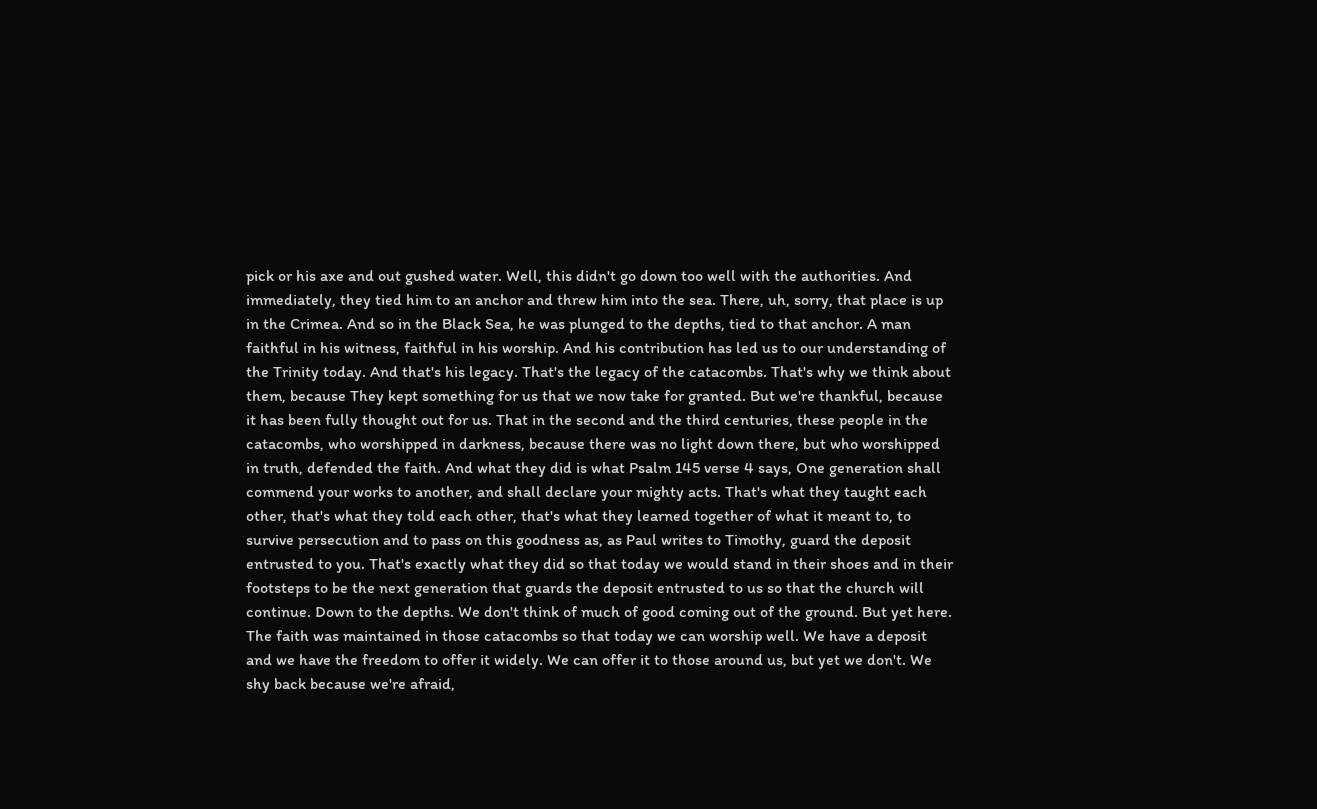pick or his axe and out gushed water. Well, this didn't go down too well with the authorities. And immediately, they tied him to an anchor and threw him into the sea. There, uh, sorry, that place is up in the Crimea. And so in the Black Sea, he was plunged to the depths, tied to that anchor. A man faithful in his witness, faithful in his worship. And his contribution has led us to our understanding of the Trinity today. And that's his legacy. That's the legacy of the catacombs. That's why we think about them, because They kept something for us that we now take for granted. But we're thankful, because it has been fully thought out for us. That in the second and the third centuries, these people in the catacombs, who worshipped in darkness, because there was no light down there, but who worshipped in truth, defended the faith. And what they did is what Psalm 145 verse 4 says, One generation shall commend your works to another, and shall declare your mighty acts. That's what they taught each other, that's what they told each other, that's what they learned together of what it meant to, to survive persecution and to pass on this goodness as, as Paul writes to Timothy, guard the deposit entrusted to you. That's exactly what they did so that today we would stand in their shoes and in their footsteps to be the next generation that guards the deposit entrusted to us so that the church will continue. Down to the depths. We don't think of much of good coming out of the ground. But yet here. The faith was maintained in those catacombs so that today we can worship well. We have a deposit and we have the freedom to offer it widely. We can offer it to those around us, but yet we don't. We shy back because we're afraid,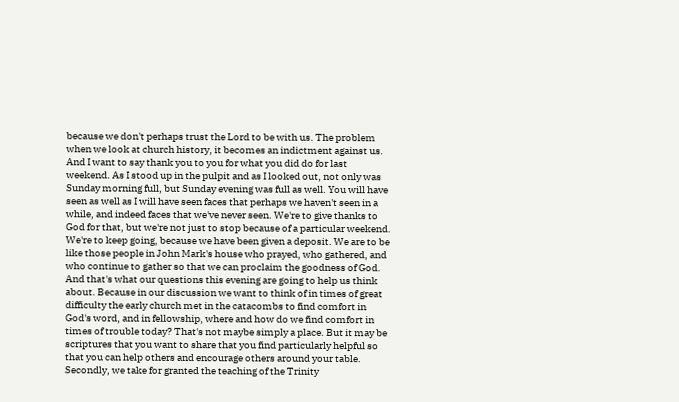because we don't perhaps trust the Lord to be with us. The problem when we look at church history, it becomes an indictment against us. And I want to say thank you to you for what you did do for last weekend. As I stood up in the pulpit and as I looked out, not only was Sunday morning full, but Sunday evening was full as well. You will have seen as well as I will have seen faces that perhaps we haven't seen in a while, and indeed faces that we've never seen. We're to give thanks to God for that, but we're not just to stop because of a particular weekend. We're to keep going, because we have been given a deposit. We are to be like those people in John Mark's house who prayed, who gathered, and who continue to gather so that we can proclaim the goodness of God. And that's what our questions this evening are going to help us think about. Because in our discussion we want to think of in times of great difficulty the early church met in the catacombs to find comfort in God's word, and in fellowship, where and how do we find comfort in times of trouble today? That's not maybe simply a place. But it may be scriptures that you want to share that you find particularly helpful so that you can help others and encourage others around your table. Secondly, we take for granted the teaching of the Trinity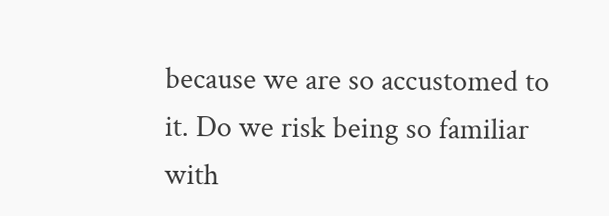because we are so accustomed to it. Do we risk being so familiar with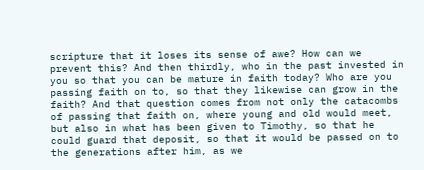scripture that it loses its sense of awe? How can we prevent this? And then thirdly, who in the past invested in you so that you can be mature in faith today? Who are you passing faith on to, so that they likewise can grow in the faith? And that question comes from not only the catacombs of passing that faith on, where young and old would meet, but also in what has been given to Timothy, so that he could guard that deposit, so that it would be passed on to the generations after him, as we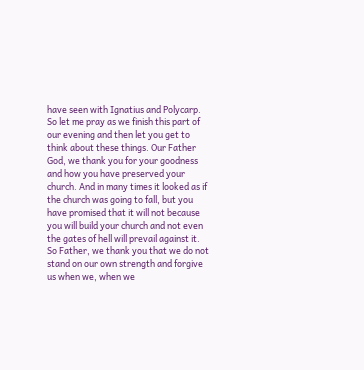have seen with Ignatius and Polycarp. So let me pray as we finish this part of our evening and then let you get to think about these things. Our Father God, we thank you for your goodness and how you have preserved your church. And in many times it looked as if the church was going to fall, but you have promised that it will not because you will build your church and not even the gates of hell will prevail against it. So Father, we thank you that we do not stand on our own strength and forgive us when we, when we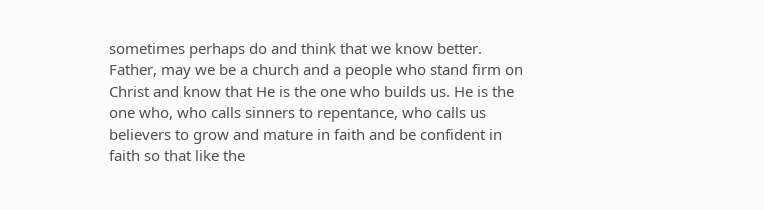sometimes perhaps do and think that we know better. Father, may we be a church and a people who stand firm on Christ and know that He is the one who builds us. He is the one who, who calls sinners to repentance, who calls us believers to grow and mature in faith and be confident in faith so that like the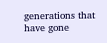generations that have gone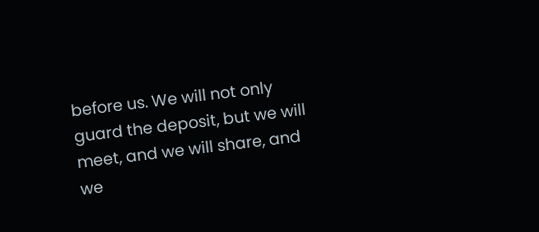before us. We will not only guard the deposit, but we will meet, and we will share, and we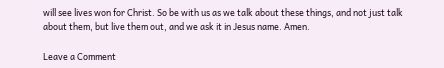will see lives won for Christ. So be with us as we talk about these things, and not just talk about them, but live them out, and we ask it in Jesus name. Amen.

Leave a Comment